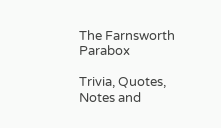The Farnsworth Parabox

Trivia, Quotes, Notes and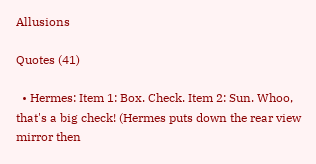Allusions

Quotes (41)

  • Hermes: Item 1: Box. Check. Item 2: Sun. Whoo, that's a big check! (Hermes puts down the rear view mirror then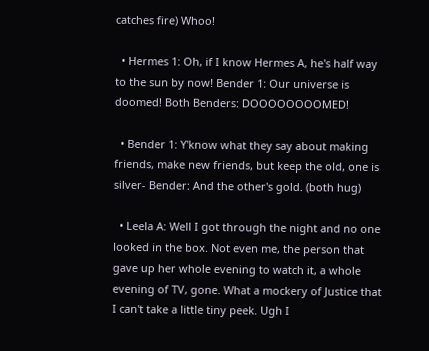catches fire) Whoo!

  • Hermes 1: Oh, if I know Hermes A, he's half way to the sun by now! Bender 1: Our universe is doomed! Both Benders: DOOOOOOOOMED!

  • Bender 1: Y'know what they say about making friends, make new friends, but keep the old, one is silver- Bender: And the other's gold. (both hug)

  • Leela A: Well I got through the night and no one looked in the box. Not even me, the person that gave up her whole evening to watch it, a whole evening of TV, gone. What a mockery of Justice that I can't take a little tiny peek. Ugh I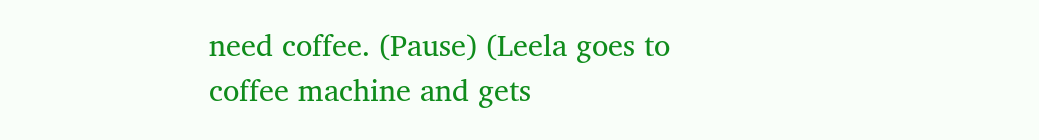need coffee. (Pause) (Leela goes to coffee machine and gets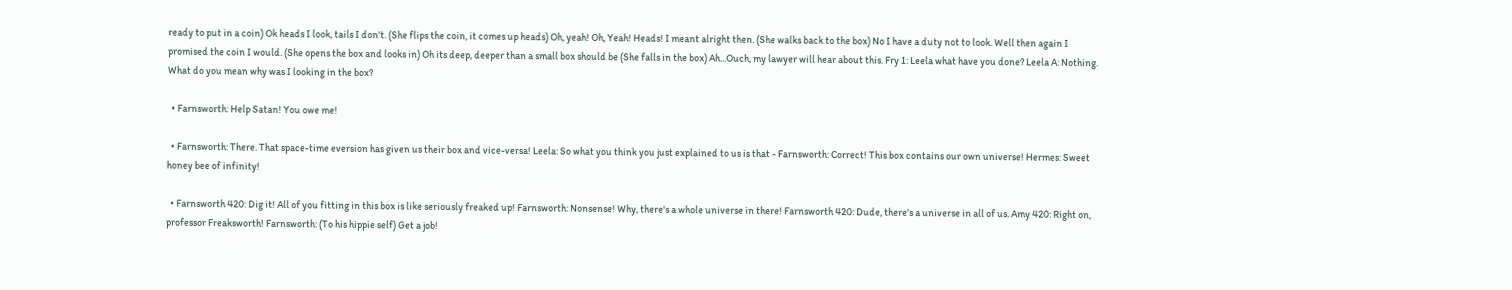ready to put in a coin) Ok heads I look, tails I don't. (She flips the coin, it comes up heads) Oh, yeah! Oh, Yeah! Heads! I meant alright then. (She walks back to the box) No I have a duty not to look. Well then again I promised the coin I would. (She opens the box and looks in) Oh its deep, deeper than a small box should be (She falls in the box) Ah...Ouch, my lawyer will hear about this. Fry 1: Leela what have you done? Leela A: Nothing. What do you mean why was I looking in the box?

  • Farnsworth: Help Satan! You owe me!

  • Farnsworth: There. That space-time eversion has given us their box and vice-versa! Leela: So what you think you just explained to us is that - Farnsworth: Correct! This box contains our own universe! Hermes: Sweet honey bee of infinity!

  • Farnsworth 420: Dig it! All of you fitting in this box is like seriously freaked up! Farnsworth: Nonsense! Why, there's a whole universe in there! Farnsworth 420: Dude, there's a universe in all of us. Amy 420: Right on, professor Freaksworth! Farnsworth: (To his hippie self) Get a job!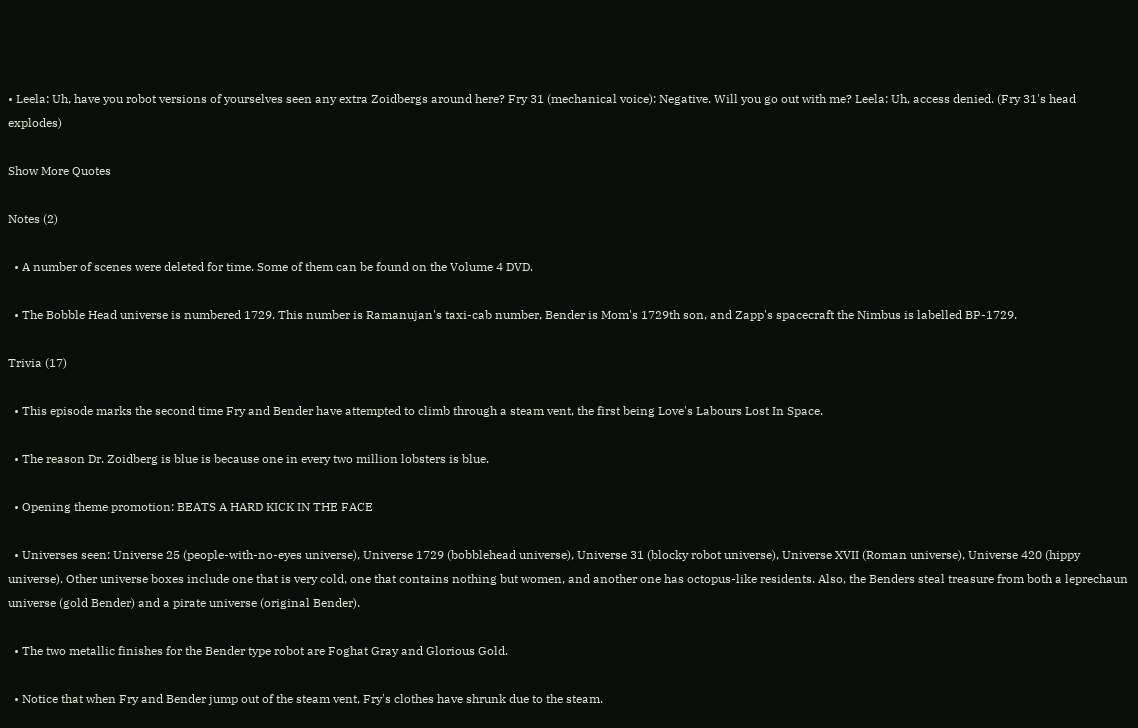• Leela: Uh, have you robot versions of yourselves seen any extra Zoidbergs around here? Fry 31 (mechanical voice): Negative. Will you go out with me? Leela: Uh, access denied. (Fry 31's head explodes)

Show More Quotes

Notes (2)

  • A number of scenes were deleted for time. Some of them can be found on the Volume 4 DVD.

  • The Bobble Head universe is numbered 1729. This number is Ramanujan's taxi-cab number, Bender is Mom's 1729th son, and Zapp's spacecraft the Nimbus is labelled BP-1729.

Trivia (17)

  • This episode marks the second time Fry and Bender have attempted to climb through a steam vent, the first being Love's Labours Lost In Space.

  • The reason Dr. Zoidberg is blue is because one in every two million lobsters is blue.

  • Opening theme promotion: BEATS A HARD KICK IN THE FACE

  • Universes seen: Universe 25 (people-with-no-eyes universe), Universe 1729 (bobblehead universe), Universe 31 (blocky robot universe), Universe XVII (Roman universe), Universe 420 (hippy universe). Other universe boxes include one that is very cold, one that contains nothing but women, and another one has octopus-like residents. Also, the Benders steal treasure from both a leprechaun universe (gold Bender) and a pirate universe (original Bender).

  • The two metallic finishes for the Bender type robot are Foghat Gray and Glorious Gold.

  • Notice that when Fry and Bender jump out of the steam vent, Fry's clothes have shrunk due to the steam.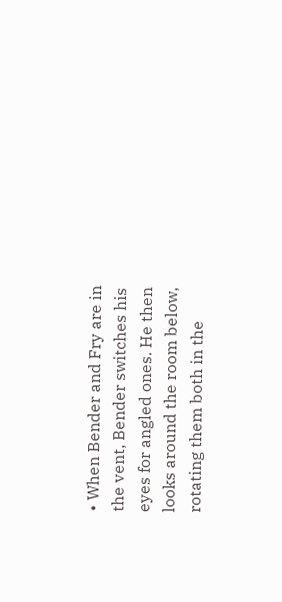• When Bender and Fry are in the vent, Bender switches his eyes for angled ones. He then looks around the room below, rotating them both in the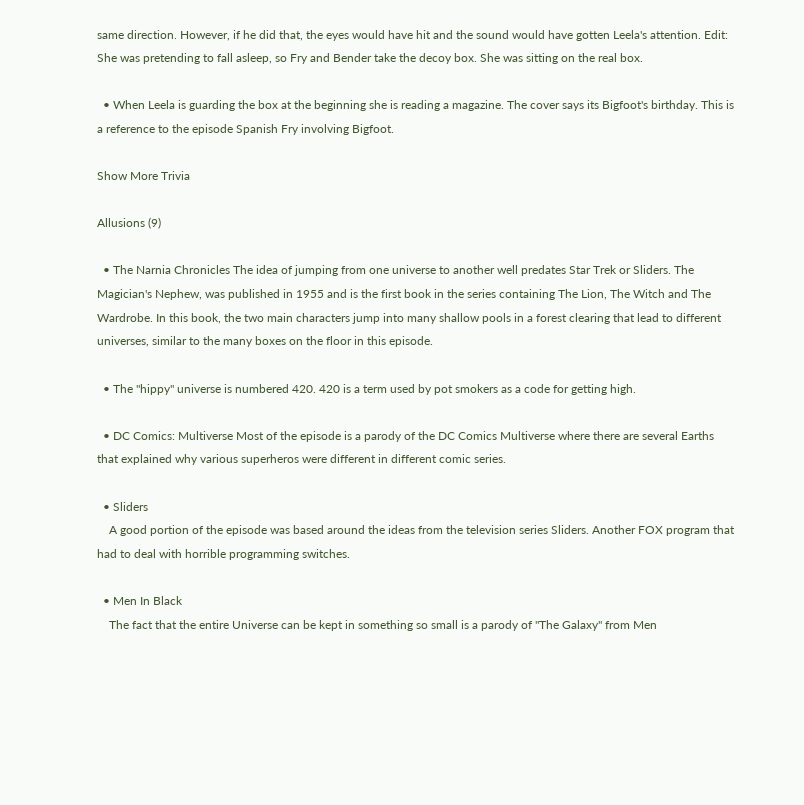same direction. However, if he did that, the eyes would have hit and the sound would have gotten Leela's attention. Edit: She was pretending to fall asleep, so Fry and Bender take the decoy box. She was sitting on the real box.

  • When Leela is guarding the box at the beginning she is reading a magazine. The cover says its Bigfoot's birthday. This is a reference to the episode Spanish Fry involving Bigfoot.

Show More Trivia

Allusions (9)

  • The Narnia Chronicles The idea of jumping from one universe to another well predates Star Trek or Sliders. The Magician's Nephew, was published in 1955 and is the first book in the series containing The Lion, The Witch and The Wardrobe. In this book, the two main characters jump into many shallow pools in a forest clearing that lead to different universes, similar to the many boxes on the floor in this episode.

  • The "hippy" universe is numbered 420. 420 is a term used by pot smokers as a code for getting high.

  • DC Comics: Multiverse Most of the episode is a parody of the DC Comics Multiverse where there are several Earths that explained why various superheros were different in different comic series.

  • Sliders
    A good portion of the episode was based around the ideas from the television series Sliders. Another FOX program that had to deal with horrible programming switches.

  • Men In Black
    The fact that the entire Universe can be kept in something so small is a parody of "The Galaxy" from Men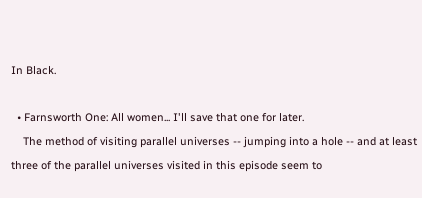In Black.

  • Farnsworth One: All women... I'll save that one for later.
    The method of visiting parallel universes -- jumping into a hole -- and at least three of the parallel universes visited in this episode seem to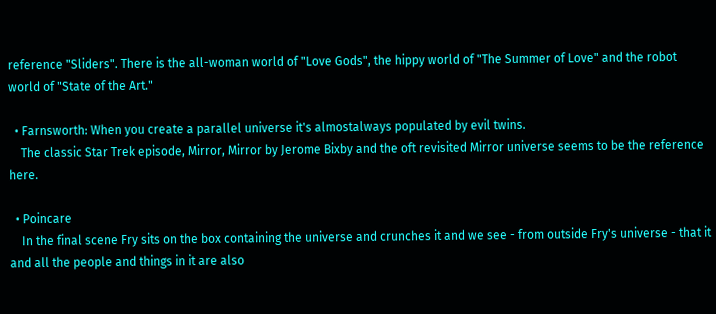reference "Sliders". There is the all-woman world of "Love Gods", the hippy world of "The Summer of Love" and the robot world of "State of the Art."

  • Farnsworth: When you create a parallel universe it's almostalways populated by evil twins.
    The classic Star Trek episode, Mirror, Mirror by Jerome Bixby and the oft revisited Mirror universe seems to be the reference here.

  • Poincare
    In the final scene Fry sits on the box containing the universe and crunches it and we see - from outside Fry's universe - that it and all the people and things in it are also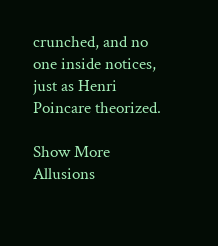crunched, and no one inside notices, just as Henri Poincare theorized.

Show More Allusions